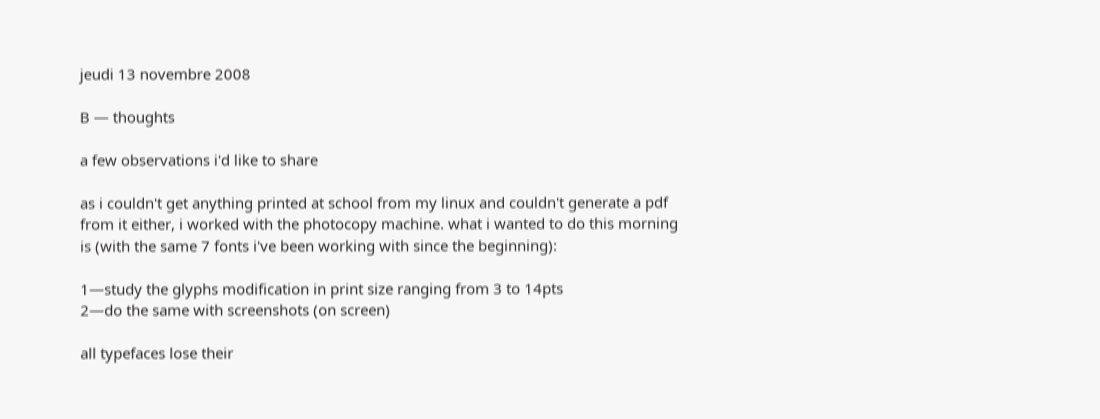jeudi 13 novembre 2008

B — thoughts

a few observations i'd like to share

as i couldn't get anything printed at school from my linux and couldn't generate a pdf from it either, i worked with the photocopy machine. what i wanted to do this morning is (with the same 7 fonts i've been working with since the beginning):

1—study the glyphs modification in print size ranging from 3 to 14pts
2—do the same with screenshots (on screen)

all typefaces lose their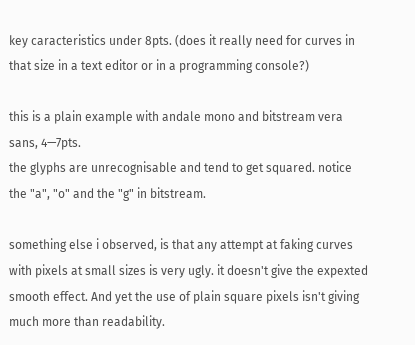key caracteristics under 8pts. (does it really need for curves in that size in a text editor or in a programming console?)

this is a plain example with andale mono and bitstream vera sans, 4—7pts.
the glyphs are unrecognisable and tend to get squared. notice the "a", "o" and the "g" in bitstream.

something else i observed, is that any attempt at faking curves with pixels at small sizes is very ugly. it doesn't give the expexted smooth effect. And yet the use of plain square pixels isn't giving much more than readability.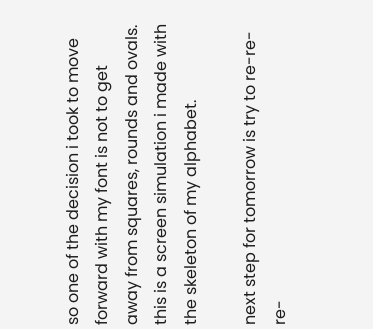so one of the decision i took to move forward with my font is not to get away from squares, rounds and ovals. this is a screen simulation i made with the skeleton of my alphabet.

next step for tomorrow is try to re-re-re-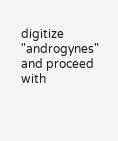digitize "androgynes" and proceed with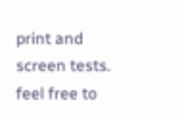print and screen tests.
feel free to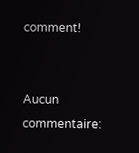comment!


Aucun commentaire: